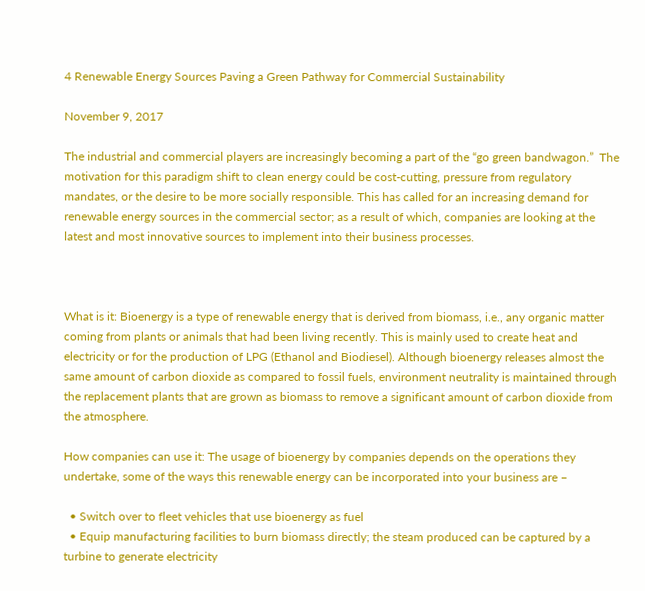4 Renewable Energy Sources Paving a Green Pathway for Commercial Sustainability

November 9, 2017

The industrial and commercial players are increasingly becoming a part of the “go green bandwagon.”  The motivation for this paradigm shift to clean energy could be cost-cutting, pressure from regulatory mandates, or the desire to be more socially responsible. This has called for an increasing demand for renewable energy sources in the commercial sector; as a result of which, companies are looking at the latest and most innovative sources to implement into their business processes.



What is it: Bioenergy is a type of renewable energy that is derived from biomass, i.e., any organic matter coming from plants or animals that had been living recently. This is mainly used to create heat and electricity or for the production of LPG (Ethanol and Biodiesel). Although bioenergy releases almost the same amount of carbon dioxide as compared to fossil fuels, environment neutrality is maintained through the replacement plants that are grown as biomass to remove a significant amount of carbon dioxide from the atmosphere.

How companies can use it: The usage of bioenergy by companies depends on the operations they undertake, some of the ways this renewable energy can be incorporated into your business are –

  • Switch over to fleet vehicles that use bioenergy as fuel
  • Equip manufacturing facilities to burn biomass directly; the steam produced can be captured by a turbine to generate electricity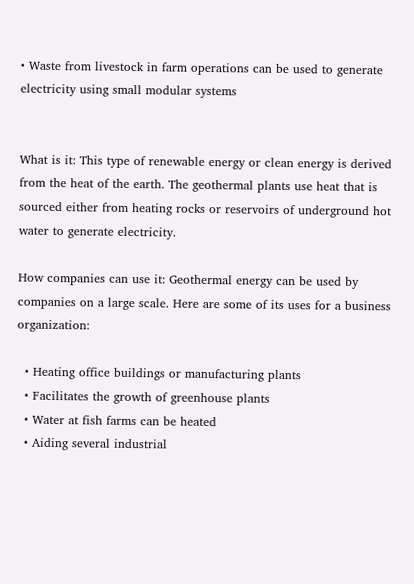• Waste from livestock in farm operations can be used to generate electricity using small modular systems


What is it: This type of renewable energy or clean energy is derived from the heat of the earth. The geothermal plants use heat that is sourced either from heating rocks or reservoirs of underground hot water to generate electricity.

How companies can use it: Geothermal energy can be used by companies on a large scale. Here are some of its uses for a business organization:

  • Heating office buildings or manufacturing plants
  • Facilitates the growth of greenhouse plants
  • Water at fish farms can be heated
  • Aiding several industrial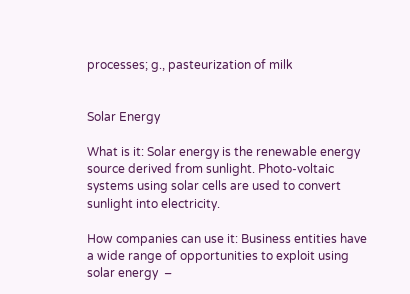processes; g., pasteurization of milk


Solar Energy

What is it: Solar energy is the renewable energy source derived from sunlight. Photo-voltaic systems using solar cells are used to convert sunlight into electricity.

How companies can use it: Business entities have a wide range of opportunities to exploit using solar energy  –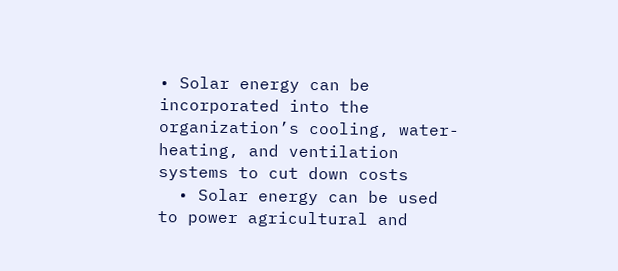• Solar energy can be incorporated into the organization’s cooling, water-heating, and ventilation systems to cut down costs
  • Solar energy can be used to power agricultural and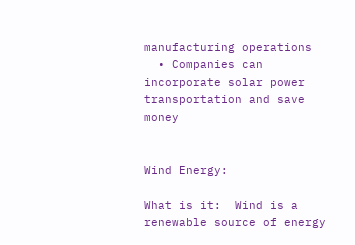manufacturing operations
  • Companies can incorporate solar power transportation and save money


Wind Energy:

What is it:  Wind is a renewable source of energy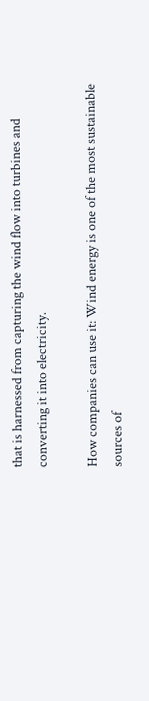that is harnessed from capturing the wind flow into turbines and converting it into electricity.

How companies can use it: Wind energy is one of the most sustainable sources of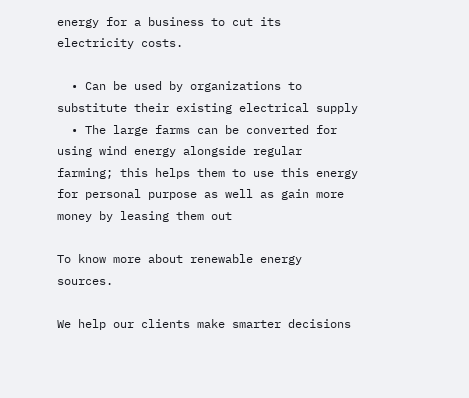energy for a business to cut its electricity costs.

  • Can be used by organizations to substitute their existing electrical supply
  • The large farms can be converted for using wind energy alongside regular farming; this helps them to use this energy for personal purpose as well as gain more money by leasing them out

To know more about renewable energy sources.

We help our clients make smarter decisions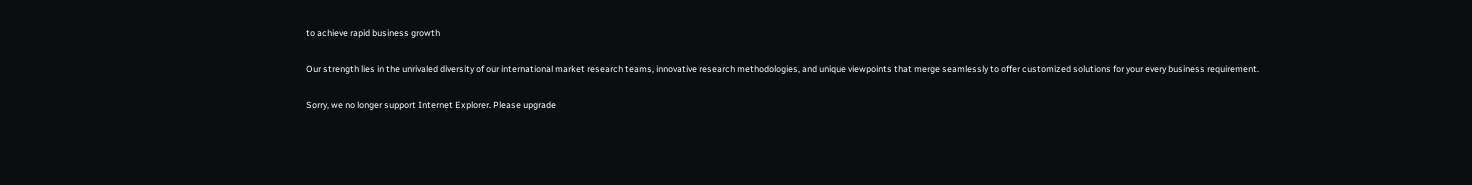to achieve rapid business growth

Our strength lies in the unrivaled diversity of our international market research teams, innovative research methodologies, and unique viewpoints that merge seamlessly to offer customized solutions for your every business requirement.

Sorry, we no longer support Internet Explorer. Please upgrade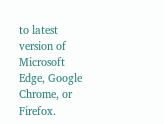to latest version of Microsoft Edge, Google Chrome, or Firefox.